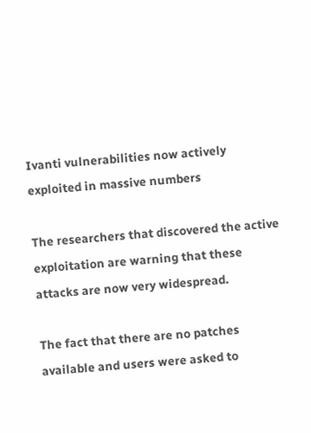Ivanti vulnerabilities now actively exploited in massive numbers

The researchers that discovered the active exploitation are warning that these attacks are now very widespread.

The fact that there are no patches available and users were asked to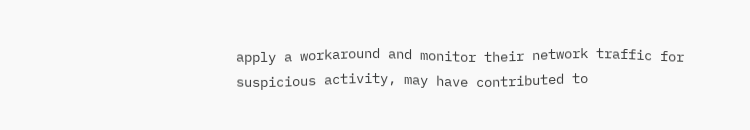apply a workaround and monitor their network traffic for suspicious activity, may have contributed to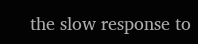the slow response to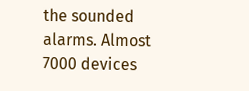the sounded alarms. Almost 7000 devices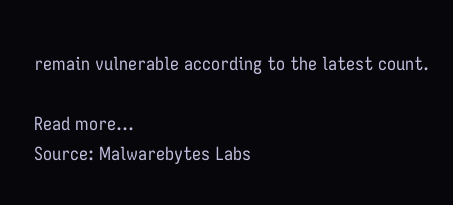remain vulnerable according to the latest count.

Read more…
Source: Malwarebytes Labs